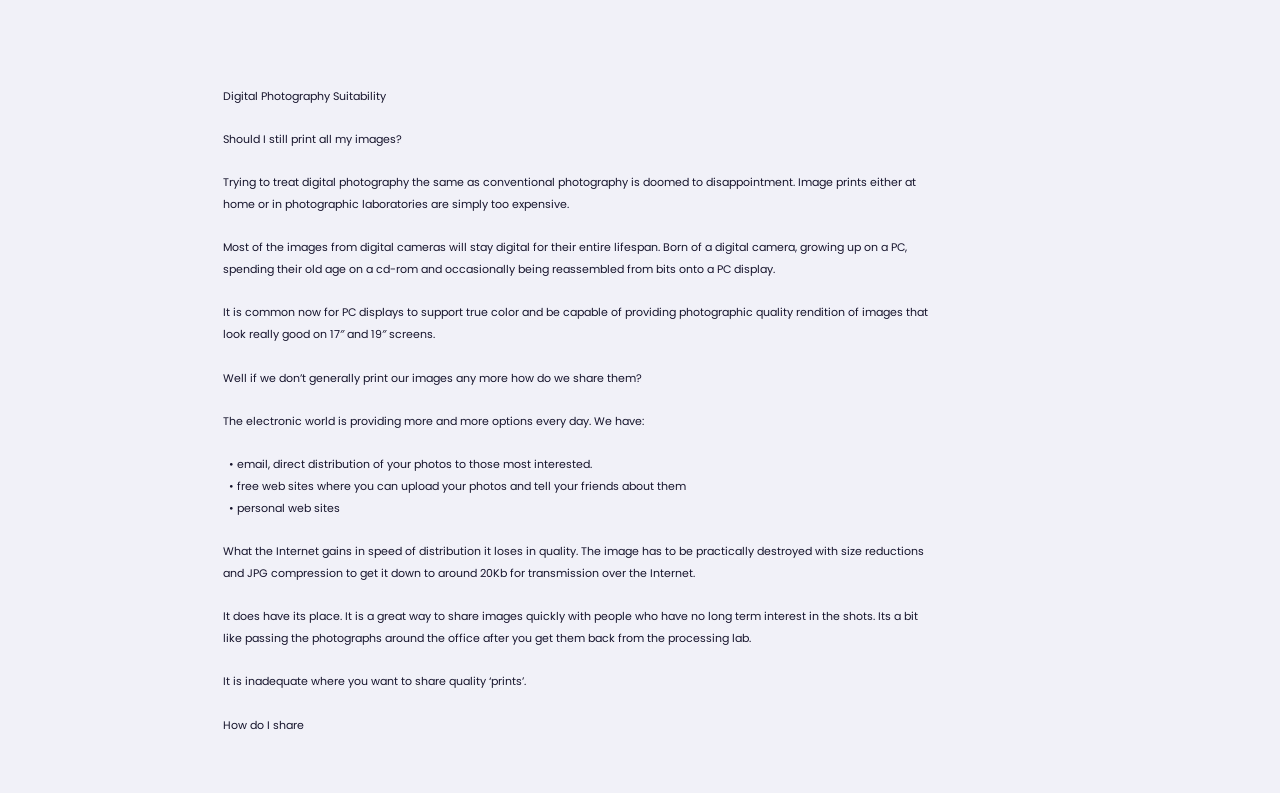Digital Photography Suitability

Should I still print all my images?

Trying to treat digital photography the same as conventional photography is doomed to disappointment. Image prints either at home or in photographic laboratories are simply too expensive.

Most of the images from digital cameras will stay digital for their entire lifespan. Born of a digital camera, growing up on a PC, spending their old age on a cd-rom and occasionally being reassembled from bits onto a PC display.

It is common now for PC displays to support true color and be capable of providing photographic quality rendition of images that look really good on 17″ and 19″ screens.

Well if we don’t generally print our images any more how do we share them?

The electronic world is providing more and more options every day. We have:

  • email, direct distribution of your photos to those most interested.
  • free web sites where you can upload your photos and tell your friends about them
  • personal web sites

What the Internet gains in speed of distribution it loses in quality. The image has to be practically destroyed with size reductions and JPG compression to get it down to around 20Kb for transmission over the Internet.

It does have its place. It is a great way to share images quickly with people who have no long term interest in the shots. Its a bit like passing the photographs around the office after you get them back from the processing lab.

It is inadequate where you want to share quality ‘prints’.

How do I share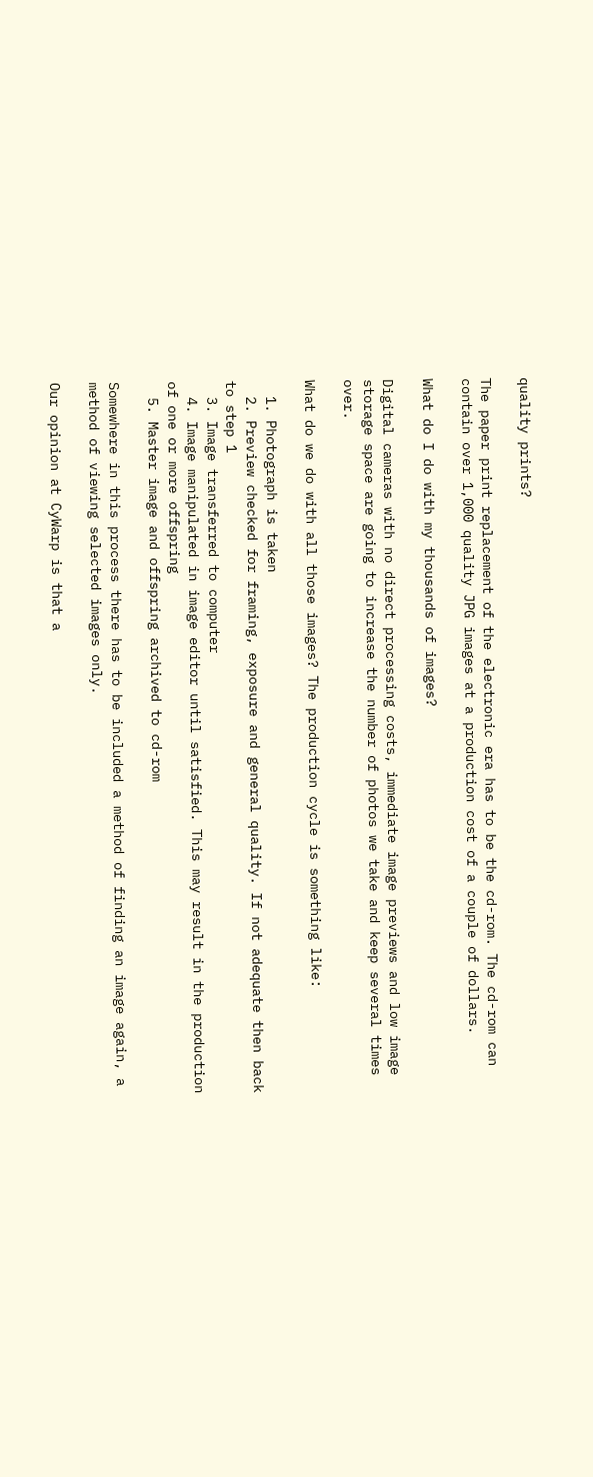quality prints?

The paper print replacement of the electronic era has to be the cd-rom. The cd-rom can contain over 1,000 quality JPG images at a production cost of a couple of dollars.

What do I do with my thousands of images?

Digital cameras with no direct processing costs, immediate image previews and low image storage space are going to increase the number of photos we take and keep several times over.

What do we do with all those images? The production cycle is something like:

  1. Photograph is taken
  2. Preview checked for framing, exposure and general quality. If not adequate then back to step 1
  3. Image transferred to computer
  4. Image manipulated in image editor until satisfied. This may result in the production of one or more offspring
  5. Master image and offspring archived to cd-rom

Somewhere in this process there has to be included a method of finding an image again, a method of viewing selected images only.

Our opinion at CyWarp is that a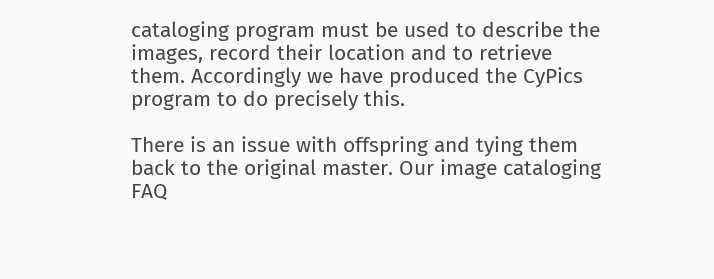cataloging program must be used to describe the images, record their location and to retrieve them. Accordingly we have produced the CyPics program to do precisely this.

There is an issue with offspring and tying them back to the original master. Our image cataloging FAQ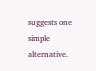suggests one simple alternative.